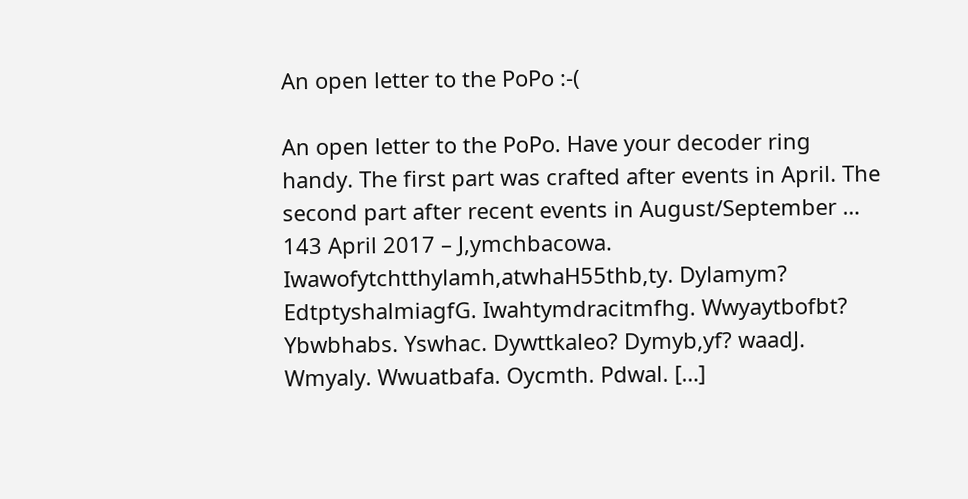An open letter to the PoPo :-(

An open letter to the PoPo. Have your decoder ring handy. The first part was crafted after events in April. The second part after recent events in August/September … 143 April 2017 – J,ymchbacowa. Iwawofytchtthylamh,atwhaH55thb,ty. Dylamym? EdtptyshalmiagfG. Iwahtymdracitmfhg. Wwyaytbofbt? Ybwbhabs. Yswhac. Dywttkaleo? Dymyb,yf? waadJ. Wmyaly. Wwuatbafa. Oycmth. Pdwal. […]